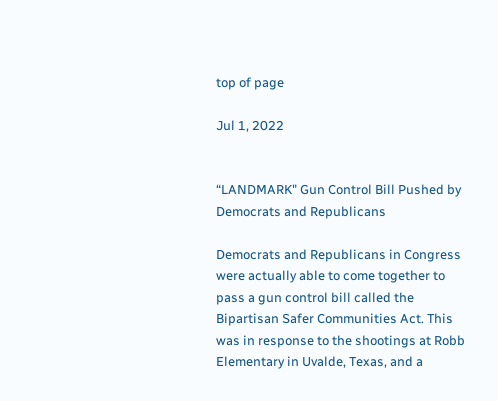top of page

Jul 1, 2022


“LANDMARK" Gun Control Bill Pushed by Democrats and Republicans

Democrats and Republicans in Congress were actually able to come together to pass a gun control bill called the Bipartisan Safer Communities Act. This was in response to the shootings at Robb Elementary in Uvalde, Texas, and a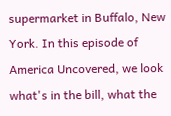supermarket in Buffalo, New York. In this episode of America Uncovered, we look what's in the bill, what the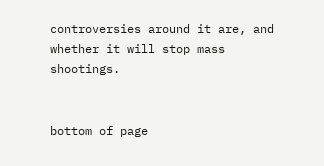controversies around it are, and whether it will stop mass shootings.


bottom of page